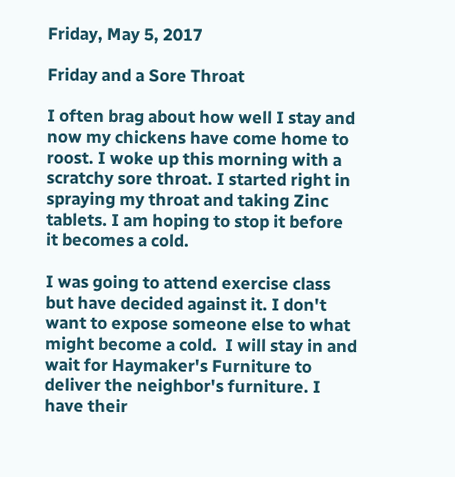Friday, May 5, 2017

Friday and a Sore Throat

I often brag about how well I stay and now my chickens have come home to roost. I woke up this morning with a scratchy sore throat. I started right in spraying my throat and taking Zinc tablets. I am hoping to stop it before it becomes a cold.

I was going to attend exercise class but have decided against it. I don't want to expose someone else to what might become a cold.  I will stay in and wait for Haymaker's Furniture to deliver the neighbor's furniture. I have their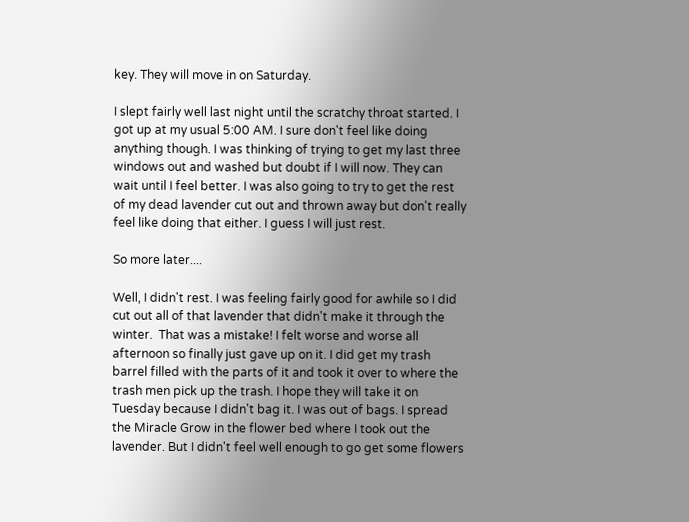key. They will move in on Saturday.

I slept fairly well last night until the scratchy throat started. I got up at my usual 5:00 AM. I sure don't feel like doing anything though. I was thinking of trying to get my last three windows out and washed but doubt if I will now. They can wait until I feel better. I was also going to try to get the rest of my dead lavender cut out and thrown away but don't really feel like doing that either. I guess I will just rest.

So more later....

Well, I didn't rest. I was feeling fairly good for awhile so I did cut out all of that lavender that didn't make it through the winter.  That was a mistake! I felt worse and worse all afternoon so finally just gave up on it. I did get my trash barrel filled with the parts of it and took it over to where the trash men pick up the trash. I hope they will take it on Tuesday because I didn't bag it. I was out of bags. I spread the Miracle Grow in the flower bed where I took out the lavender. But I didn't feel well enough to go get some flowers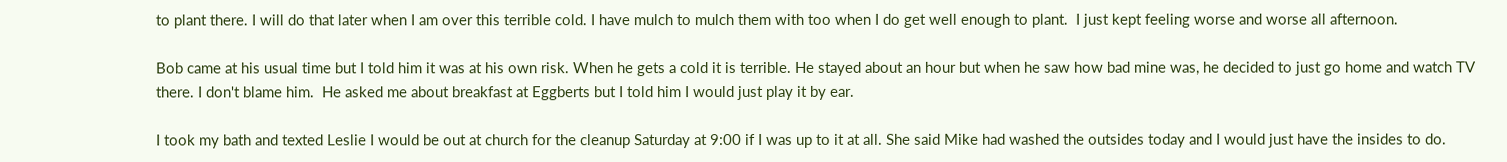to plant there. I will do that later when I am over this terrible cold. I have mulch to mulch them with too when I do get well enough to plant.  I just kept feeling worse and worse all afternoon.

Bob came at his usual time but I told him it was at his own risk. When he gets a cold it is terrible. He stayed about an hour but when he saw how bad mine was, he decided to just go home and watch TV there. I don't blame him.  He asked me about breakfast at Eggberts but I told him I would just play it by ear.

I took my bath and texted Leslie I would be out at church for the cleanup Saturday at 9:00 if I was up to it at all. She said Mike had washed the outsides today and I would just have the insides to do.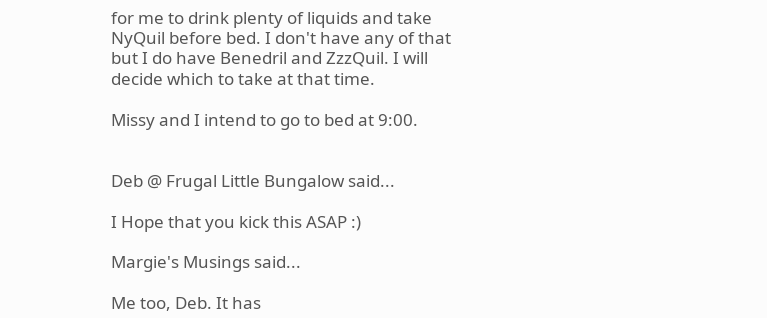for me to drink plenty of liquids and take NyQuil before bed. I don't have any of that but I do have Benedril and ZzzQuil. I will decide which to take at that time.

Missy and I intend to go to bed at 9:00.


Deb @ Frugal Little Bungalow said...

I Hope that you kick this ASAP :)

Margie's Musings said...

Me too, Deb. It has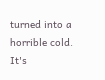turned into a horrible cold. It's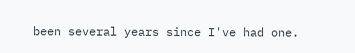been several years since I've had one.